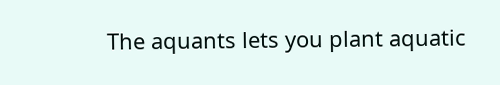The aquants lets you plant aquatic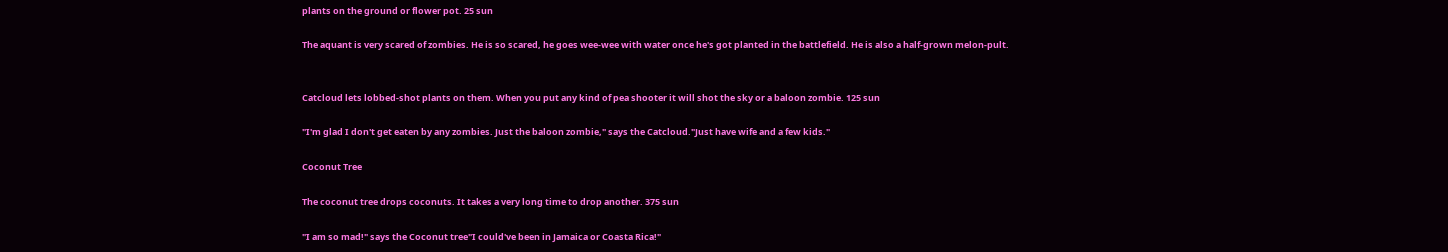plants on the ground or flower pot. 25 sun

The aquant is very scared of zombies. He is so scared, he goes wee-wee with water once he's got planted in the battlefield. He is also a half-grown melon-pult.


Catcloud lets lobbed-shot plants on them. When you put any kind of pea shooter it will shot the sky or a baloon zombie. 125 sun

"I'm glad I don't get eaten by any zombies. Just the baloon zombie," says the Catcloud."Just have wife and a few kids."

Coconut Tree

The coconut tree drops coconuts. It takes a very long time to drop another. 375 sun

"I am so mad!" says the Coconut tree"I could've been in Jamaica or Coasta Rica!"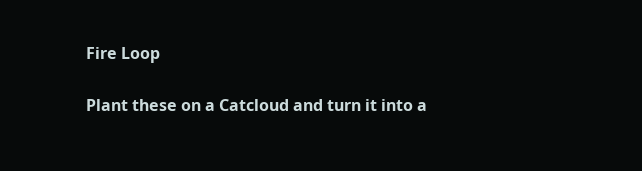Fire Loop

Plant these on a Catcloud and turn it into a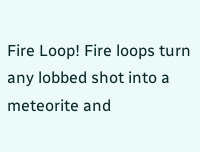Fire Loop! Fire loops turn any lobbed shot into a meteorite and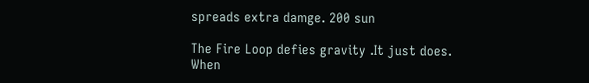spreads extra damge. 200 sun

The Fire Loop defies gravity .It just does. When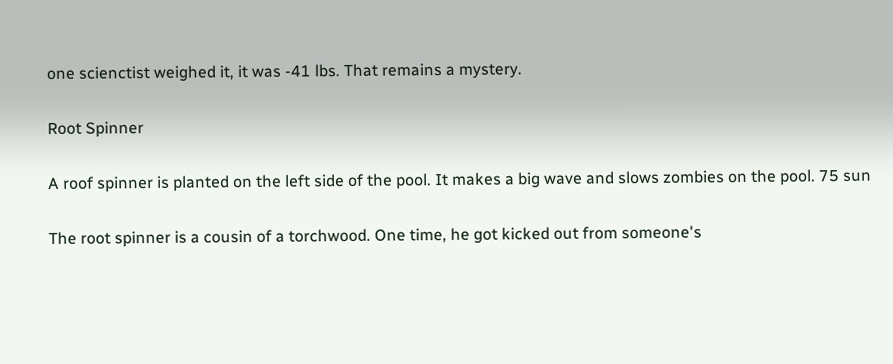one scienctist weighed it, it was -41 lbs. That remains a mystery.

Root Spinner

A roof spinner is planted on the left side of the pool. It makes a big wave and slows zombies on the pool. 75 sun

The root spinner is a cousin of a torchwood. One time, he got kicked out from someone's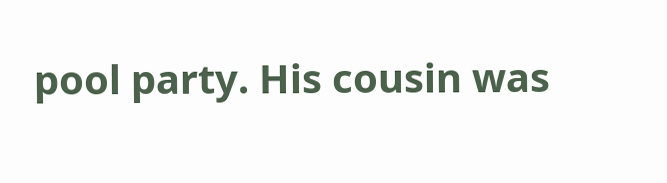pool party. His cousin was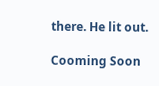there. He lit out.

Cooming Soon